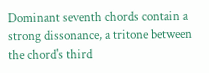Dominant seventh chords contain a strong dissonance, a tritone between the chord's third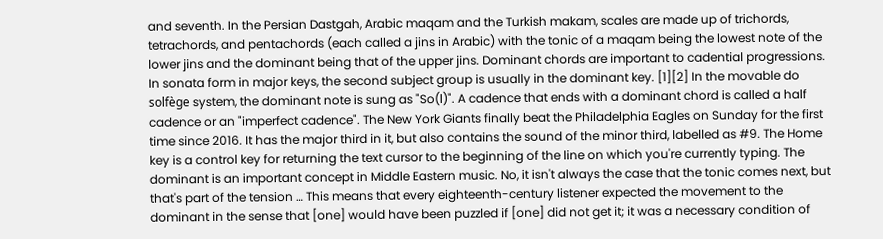and seventh. In the Persian Dastgah, Arabic maqam and the Turkish makam, scales are made up of trichords, tetrachords, and pentachords (each called a jins in Arabic) with the tonic of a maqam being the lowest note of the lower jins and the dominant being that of the upper jins. Dominant chords are important to cadential progressions. In sonata form in major keys, the second subject group is usually in the dominant key. [1][2] In the movable do solfège system, the dominant note is sung as "So(l)". A cadence that ends with a dominant chord is called a half cadence or an "imperfect cadence". The New York Giants finally beat the Philadelphia Eagles on Sunday for the first time since 2016. It has the major third in it, but also contains the sound of the minor third, labelled as #9. The Home key is a control key for returning the text cursor to the beginning of the line on which you're currently typing. The dominant is an important concept in Middle Eastern music. No, it isn't always the case that the tonic comes next, but that's part of the tension … This means that every eighteenth-century listener expected the movement to the dominant in the sense that [one] would have been puzzled if [one] did not get it; it was a necessary condition of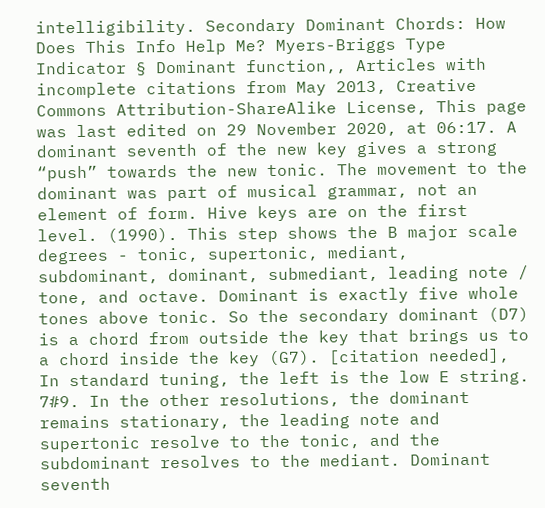intelligibility. Secondary Dominant Chords: How Does This Info Help Me? Myers-Briggs Type Indicator § Dominant function,, Articles with incomplete citations from May 2013, Creative Commons Attribution-ShareAlike License, This page was last edited on 29 November 2020, at 06:17. A dominant seventh of the new key gives a strong “push” towards the new tonic. The movement to the dominant was part of musical grammar, not an element of form. Hive keys are on the first level. (1990). This step shows the B major scale degrees - tonic, supertonic, mediant, subdominant, dominant, submediant, leading note / tone, and octave. Dominant is exactly five whole tones above tonic. So the secondary dominant (D7) is a chord from outside the key that brings us to a chord inside the key (G7). [citation needed], In standard tuning, the left is the low E string. 7#9. In the other resolutions, the dominant remains stationary, the leading note and supertonic resolve to the tonic, and the subdominant resolves to the mediant. Dominant seventh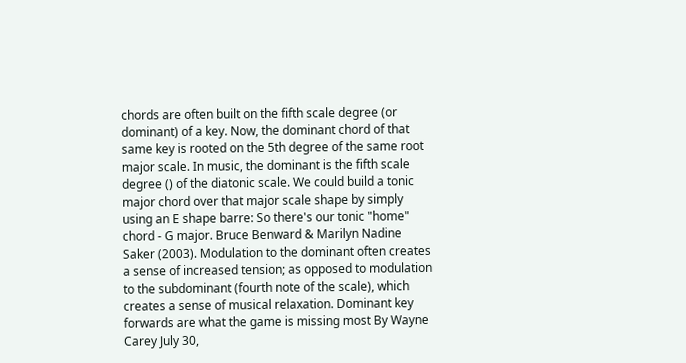chords are often built on the fifth scale degree (or dominant) of a key. Now, the dominant chord of that same key is rooted on the 5th degree of the same root major scale. In music, the dominant is the fifth scale degree () of the diatonic scale. We could build a tonic major chord over that major scale shape by simply using an E shape barre: So there's our tonic "home" chord - G major. Bruce Benward & Marilyn Nadine Saker (2003). Modulation to the dominant often creates a sense of increased tension; as opposed to modulation to the subdominant (fourth note of the scale), which creates a sense of musical relaxation. Dominant key forwards are what the game is missing most By Wayne Carey July 30,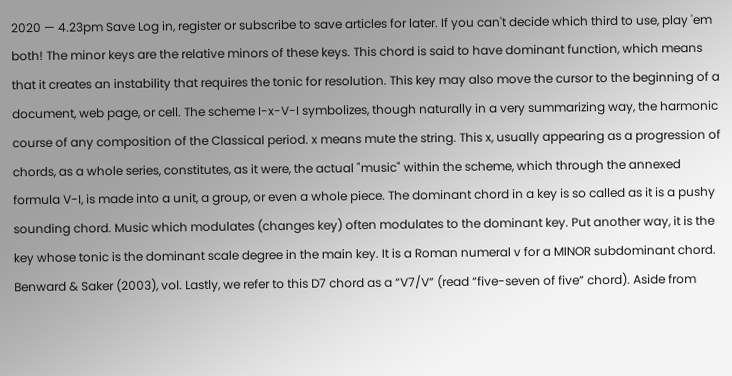2020 — 4.23pm Save Log in, register or subscribe to save articles for later. If you can't decide which third to use, play 'em both! The minor keys are the relative minors of these keys. This chord is said to have dominant function, which means that it creates an instability that requires the tonic for resolution. This key may also move the cursor to the beginning of a document, web page, or cell. The scheme I-x-V-I symbolizes, though naturally in a very summarizing way, the harmonic course of any composition of the Classical period. x means mute the string. This x, usually appearing as a progression of chords, as a whole series, constitutes, as it were, the actual "music" within the scheme, which through the annexed formula V-I, is made into a unit, a group, or even a whole piece. The dominant chord in a key is so called as it is a pushy sounding chord. Music which modulates (changes key) often modulates to the dominant key. Put another way, it is the key whose tonic is the dominant scale degree in the main key. It is a Roman numeral v for a MINOR subdominant chord. Benward & Saker (2003), vol. Lastly, we refer to this D7 chord as a “V7/V” (read “five-seven of five” chord). Aside from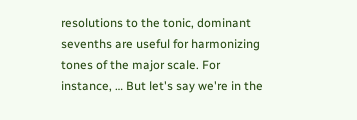resolutions to the tonic, dominant sevenths are useful for harmonizing tones of the major scale. For instance, … But let's say we're in the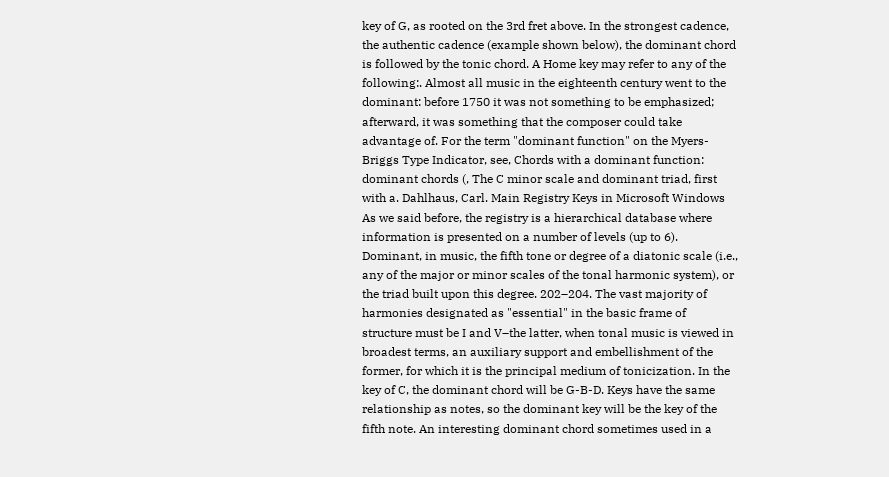key of G, as rooted on the 3rd fret above. In the strongest cadence, the authentic cadence (example shown below), the dominant chord is followed by the tonic chord. A Home key may refer to any of the following:. Almost all music in the eighteenth century went to the dominant: before 1750 it was not something to be emphasized; afterward, it was something that the composer could take advantage of. For the term "dominant function" on the Myers-Briggs Type Indicator, see, Chords with a dominant function: dominant chords (, The C minor scale and dominant triad, first with a. Dahlhaus, Carl. Main Registry Keys in Microsoft Windows As we said before, the registry is a hierarchical database where information is presented on a number of levels (up to 6). Dominant, in music, the fifth tone or degree of a diatonic scale (i.e., any of the major or minor scales of the tonal harmonic system), or the triad built upon this degree. 202–204. The vast majority of harmonies designated as "essential" in the basic frame of structure must be I and V–the latter, when tonal music is viewed in broadest terms, an auxiliary support and embellishment of the former, for which it is the principal medium of tonicization. In the key of C, the dominant chord will be G-B-D. Keys have the same relationship as notes, so the dominant key will be the key of the fifth note. An interesting dominant chord sometimes used in a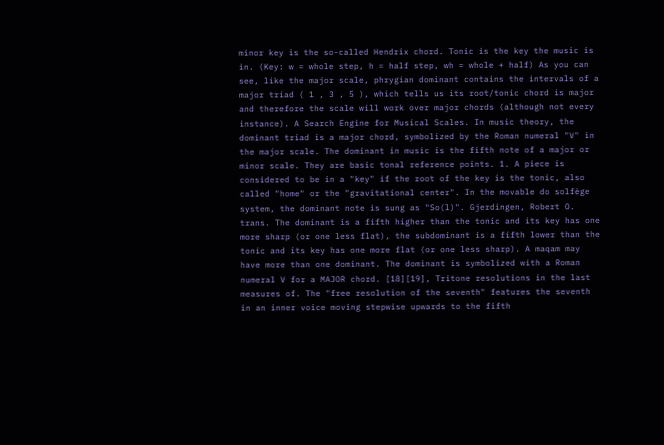minor key is the so-called Hendrix chord. Tonic is the key the music is in. (Key: w = whole step, h = half step, wh = whole + half) As you can see, like the major scale, phrygian dominant contains the intervals of a major triad ( 1 , 3 , 5 ), which tells us its root/tonic chord is major and therefore the scale will work over major chords (although not every instance). A Search Engine for Musical Scales. In music theory, the dominant triad is a major chord, symbolized by the Roman numeral "V" in the major scale. The dominant in music is the fifth note of a major or minor scale. They are basic tonal reference points. 1. A piece is considered to be in a "key" if the root of the key is the tonic, also called "home" or the "gravitational center". In the movable do solfège system, the dominant note is sung as "So(l)". Gjerdingen, Robert O. trans. The dominant is a fifth higher than the tonic and its key has one more sharp (or one less flat), the subdominant is a fifth lower than the tonic and its key has one more flat (or one less sharp). A maqam may have more than one dominant. The dominant is symbolized with a Roman numeral V for a MAJOR chord. [18][19], Tritone resolutions in the last measures of. The "free resolution of the seventh" features the seventh in an inner voice moving stepwise upwards to the fifth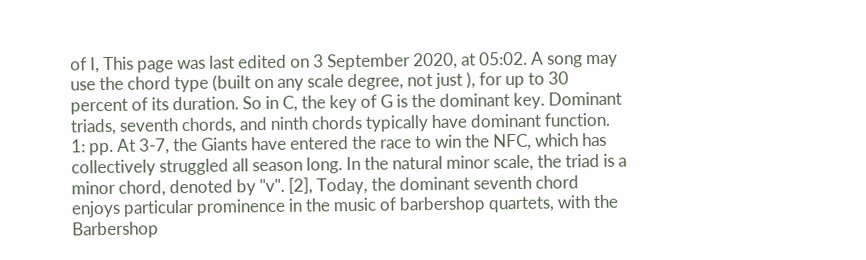of I, This page was last edited on 3 September 2020, at 05:02. A song may use the chord type (built on any scale degree, not just ), for up to 30 percent of its duration. So in C, the key of G is the dominant key. Dominant triads, seventh chords, and ninth chords typically have dominant function. 1: pp. At 3-7, the Giants have entered the race to win the NFC, which has collectively struggled all season long. In the natural minor scale, the triad is a minor chord, denoted by "v". [2], Today, the dominant seventh chord enjoys particular prominence in the music of barbershop quartets, with the Barbershop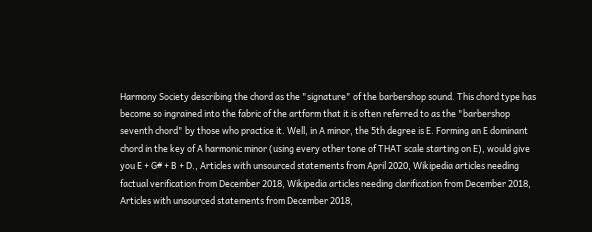Harmony Society describing the chord as the "signature" of the barbershop sound. This chord type has become so ingrained into the fabric of the artform that it is often referred to as the "barbershop seventh chord" by those who practice it. Well, in A minor, the 5th degree is E. Forming an E dominant chord in the key of A harmonic minor (using every other tone of THAT scale starting on E), would give you E + G# + B + D., Articles with unsourced statements from April 2020, Wikipedia articles needing factual verification from December 2018, Wikipedia articles needing clarification from December 2018, Articles with unsourced statements from December 2018,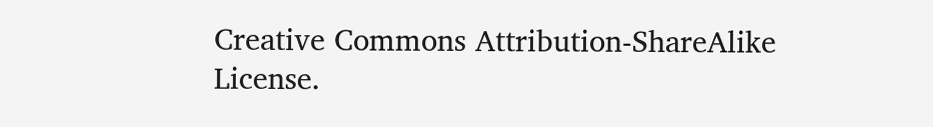Creative Commons Attribution-ShareAlike License.